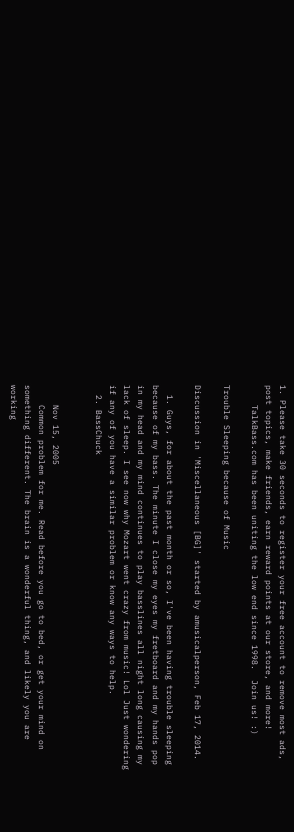1. Please take 30 seconds to register your free account to remove most ads, post topics, make friends, earn reward points at our store, and more!
    TalkBass.com has been uniting the low end since 1998.  Join us! :)

Trouble Sleeping because of Music

Discussion in 'Miscellaneous [BG]' started by amusicalperson, Feb 17, 2014.

  1. Guys, for about the past month or so, I've been having trouble sleeping because of my bass. The minute I close my eyes my fretboard and my hands pop in my head and my mind continues to play basslines all night long causing my lack of sleep. I see now why Mozart went crazy from music! Lol Just wondering if any of you have a similar problem or know any ways to help.
  2. BassChuck


    Nov 15, 2005
    Common problem for me. Read before you go to bed, or get your mind on something different. The brain is a wonderful thing, and likely you are working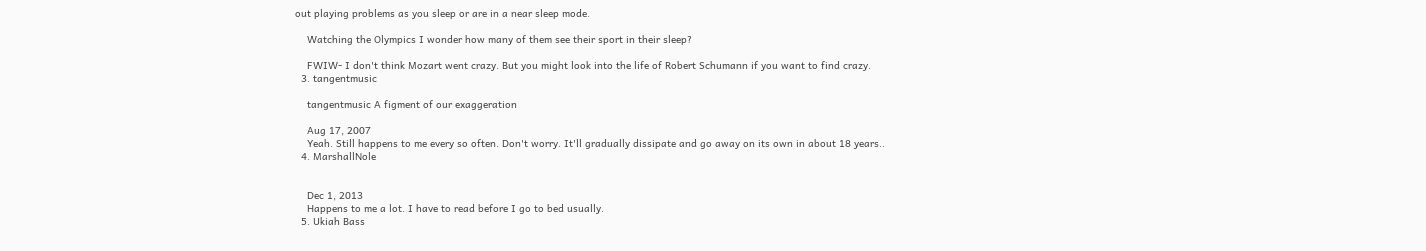out playing problems as you sleep or are in a near sleep mode.

    Watching the Olympics I wonder how many of them see their sport in their sleep?

    FWIW- I don't think Mozart went crazy. But you might look into the life of Robert Schumann if you want to find crazy.
  3. tangentmusic

    tangentmusic A figment of our exaggeration

    Aug 17, 2007
    Yeah. Still happens to me every so often. Don't worry. It'll gradually dissipate and go away on its own in about 18 years..
  4. MarshallNole


    Dec 1, 2013
    Happens to me a lot. I have to read before I go to bed usually.
  5. Ukiah Bass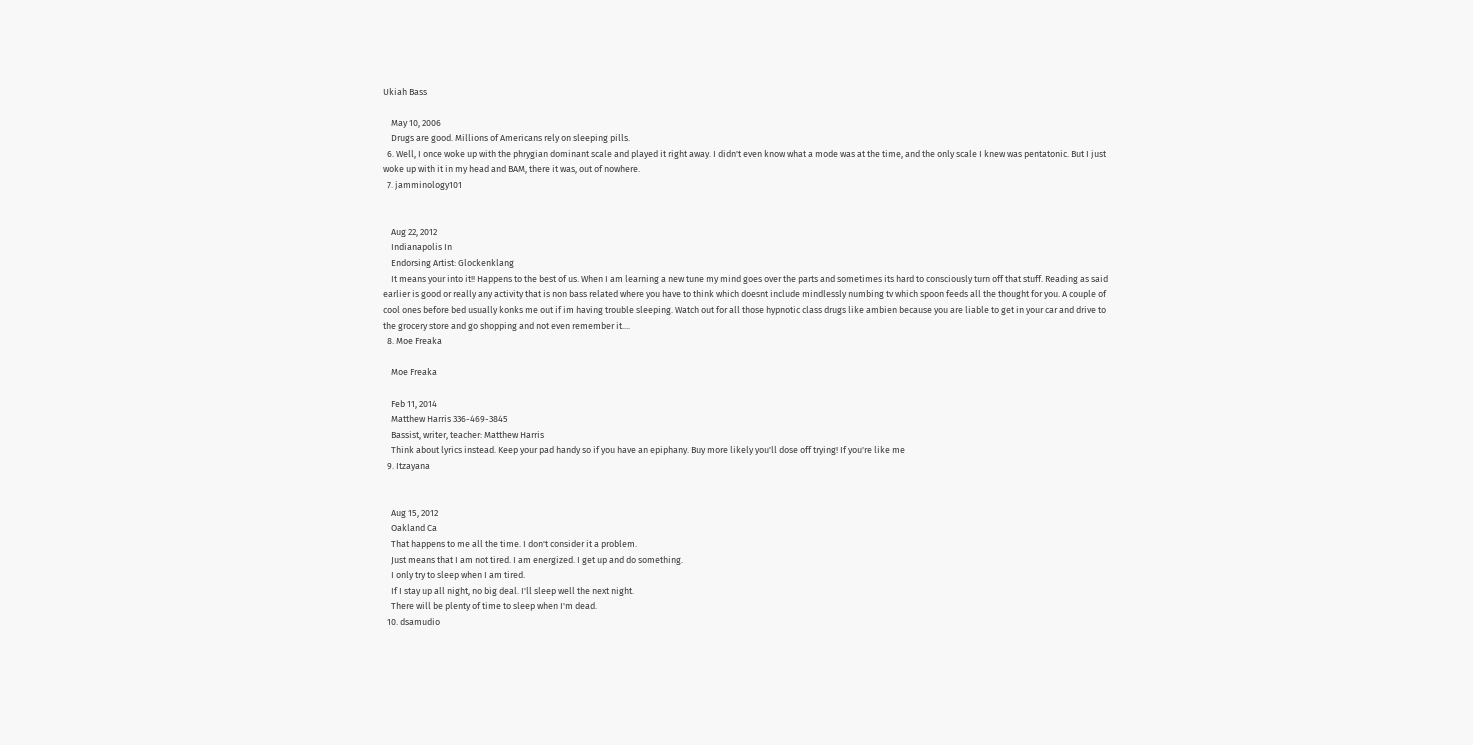Ukiah Bass

    May 10, 2006
    Drugs are good. Millions of Americans rely on sleeping pills.
  6. Well, I once woke up with the phrygian dominant scale and played it right away. I didn't even know what a mode was at the time, and the only scale I knew was pentatonic. But I just woke up with it in my head and BAM, there it was, out of nowhere.
  7. jamminology101


    Aug 22, 2012
    Indianapolis In
    Endorsing Artist: Glockenklang
    It means your into it!! Happens to the best of us. When I am learning a new tune my mind goes over the parts and sometimes its hard to consciously turn off that stuff. Reading as said earlier is good or really any activity that is non bass related where you have to think which doesnt include mindlessly numbing tv which spoon feeds all the thought for you. A couple of cool ones before bed usually konks me out if im having trouble sleeping. Watch out for all those hypnotic class drugs like ambien because you are liable to get in your car and drive to the grocery store and go shopping and not even remember it....
  8. Moe Freaka

    Moe Freaka

    Feb 11, 2014
    Matthew Harris 336-469-3845
    Bassist, writer, teacher: Matthew Harris
    Think about lyrics instead. Keep your pad handy so if you have an epiphany. Buy more likely you'll dose off trying! If you're like me
  9. Itzayana


    Aug 15, 2012
    Oakland Ca
    That happens to me all the time. I don't consider it a problem.
    Just means that I am not tired. I am energized. I get up and do something.
    I only try to sleep when I am tired.
    If I stay up all night, no big deal. I'll sleep well the next night.
    There will be plenty of time to sleep when I'm dead.
  10. dsamudio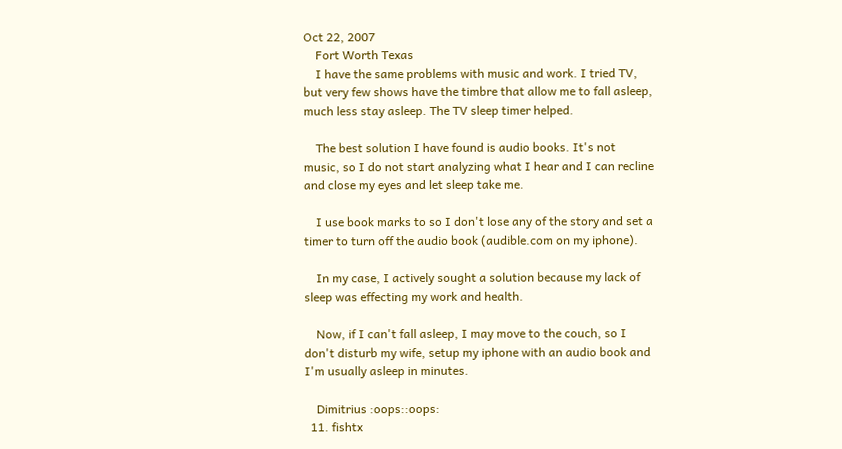Oct 22, 2007
    Fort Worth Texas
    I have the same problems with music and work. I tried TV, but very few shows have the timbre that allow me to fall asleep, much less stay asleep. The TV sleep timer helped.

    The best solution I have found is audio books. It's not music, so I do not start analyzing what I hear and I can recline and close my eyes and let sleep take me.

    I use book marks to so I don't lose any of the story and set a timer to turn off the audio book (audible.com on my iphone).

    In my case, I actively sought a solution because my lack of sleep was effecting my work and health.

    Now, if I can't fall asleep, I may move to the couch, so I don't disturb my wife, setup my iphone with an audio book and I'm usually asleep in minutes.

    Dimitrius :oops::oops:
  11. fishtx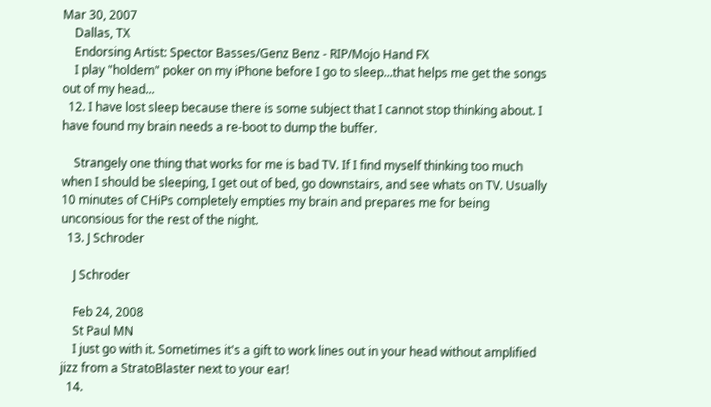Mar 30, 2007
    Dallas, TX
    Endorsing Artist: Spector Basses/Genz Benz - RIP/Mojo Hand FX
    I play "holdem" poker on my iPhone before I go to sleep...that helps me get the songs out of my head...
  12. I have lost sleep because there is some subject that I cannot stop thinking about. I have found my brain needs a re-boot to dump the buffer.

    Strangely one thing that works for me is bad TV. If I find myself thinking too much when I should be sleeping, I get out of bed, go downstairs, and see whats on TV. Usually 10 minutes of CHiPs completely empties my brain and prepares me for being unconsious for the rest of the night.
  13. J Schroder

    J Schroder

    Feb 24, 2008
    St Paul MN
    I just go with it. Sometimes it's a gift to work lines out in your head without amplified jizz from a StratoBlaster next to your ear!
  14.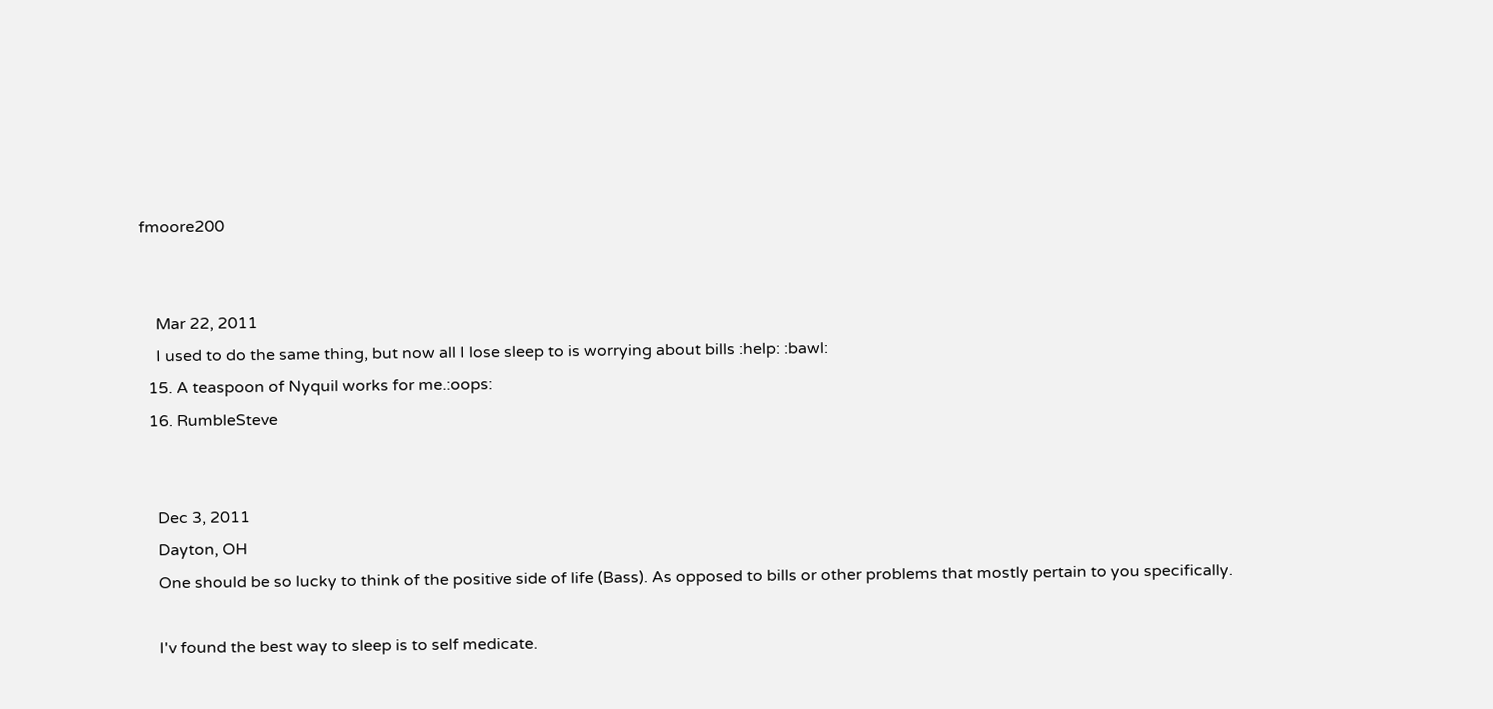fmoore200


    Mar 22, 2011
    I used to do the same thing, but now all I lose sleep to is worrying about bills :help: :bawl:
  15. A teaspoon of Nyquil works for me.:oops:
  16. RumbleSteve


    Dec 3, 2011
    Dayton, OH
    One should be so lucky to think of the positive side of life (Bass). As opposed to bills or other problems that mostly pertain to you specifically.

    I'v found the best way to sleep is to self medicate.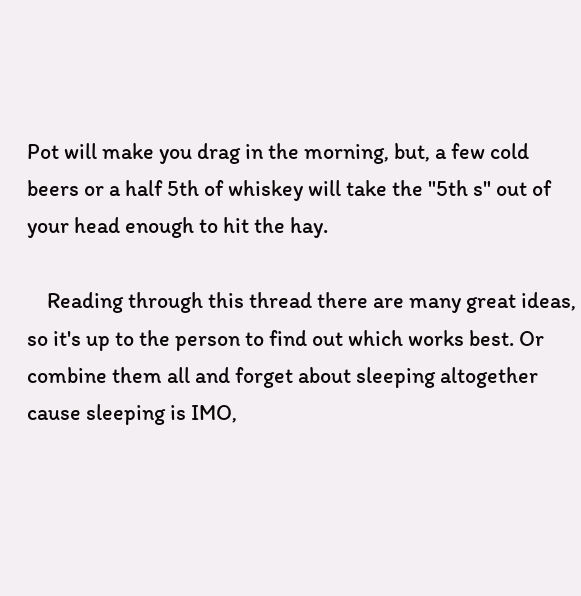Pot will make you drag in the morning, but, a few cold beers or a half 5th of whiskey will take the "5th s" out of your head enough to hit the hay.

    Reading through this thread there are many great ideas, so it's up to the person to find out which works best. Or combine them all and forget about sleeping altogether cause sleeping is IMO,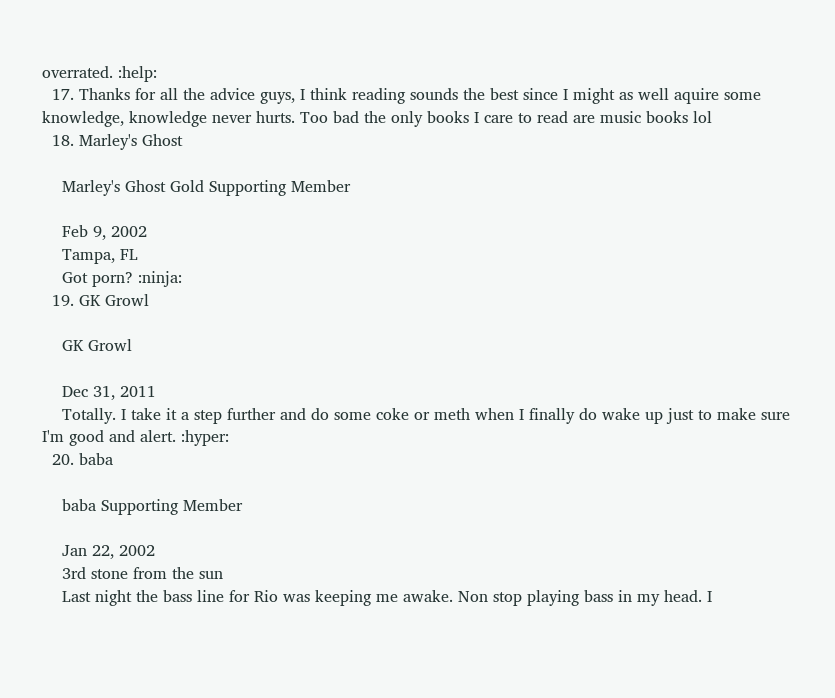overrated. :help:
  17. Thanks for all the advice guys, I think reading sounds the best since I might as well aquire some knowledge, knowledge never hurts. Too bad the only books I care to read are music books lol
  18. Marley's Ghost

    Marley's Ghost Gold Supporting Member

    Feb 9, 2002
    Tampa, FL
    Got porn? :ninja:
  19. GK Growl

    GK Growl

    Dec 31, 2011
    Totally. I take it a step further and do some coke or meth when I finally do wake up just to make sure I'm good and alert. :hyper:
  20. baba

    baba Supporting Member

    Jan 22, 2002
    3rd stone from the sun
    Last night the bass line for Rio was keeping me awake. Non stop playing bass in my head. I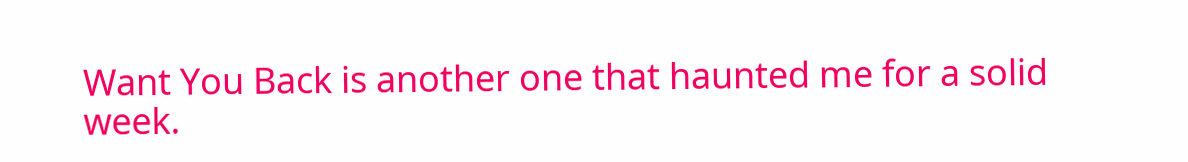Want You Back is another one that haunted me for a solid week.